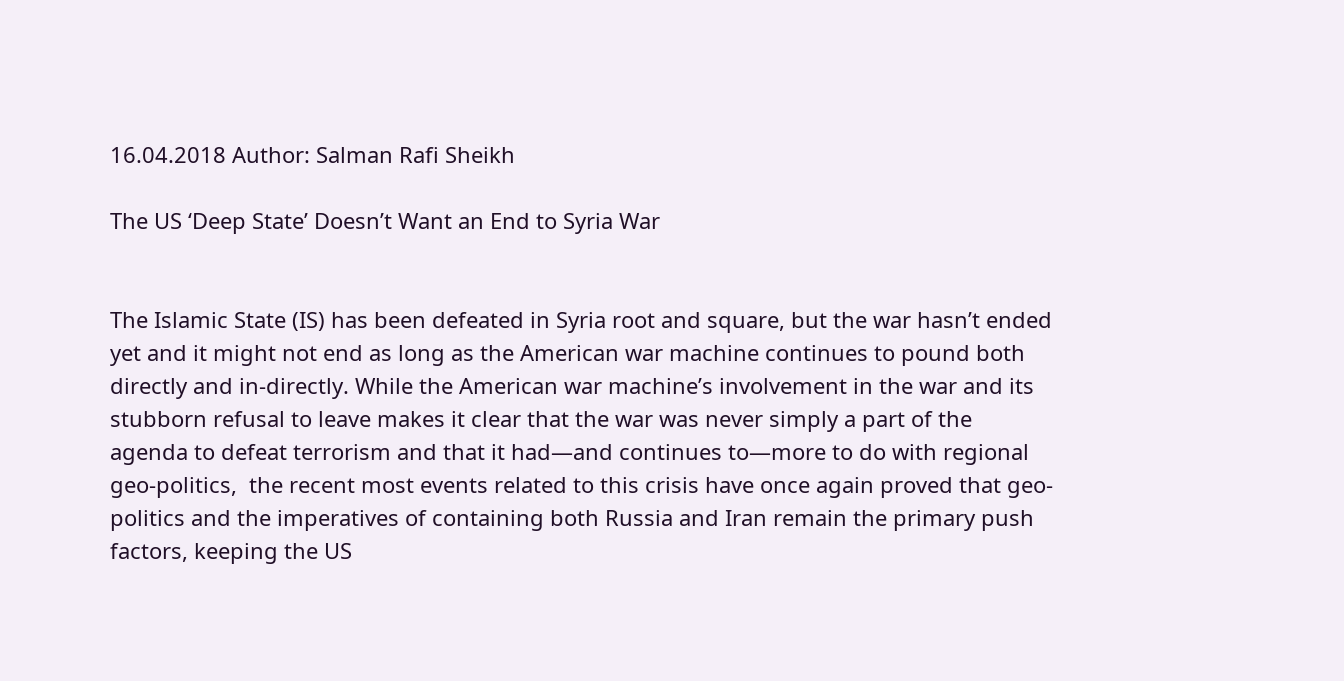16.04.2018 Author: Salman Rafi Sheikh

The US ‘Deep State’ Doesn’t Want an End to Syria War


The Islamic State (IS) has been defeated in Syria root and square, but the war hasn’t ended yet and it might not end as long as the American war machine continues to pound both directly and in-directly. While the American war machine’s involvement in the war and its stubborn refusal to leave makes it clear that the war was never simply a part of the agenda to defeat terrorism and that it had—and continues to—more to do with regional geo-politics,  the recent most events related to this crisis have once again proved that geo-politics and the imperatives of containing both Russia and Iran remain the primary push factors, keeping the US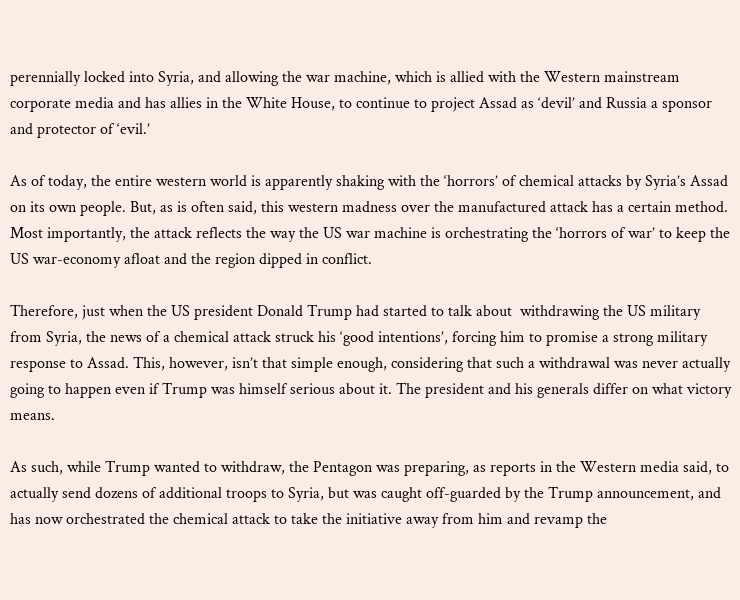perennially locked into Syria, and allowing the war machine, which is allied with the Western mainstream corporate media and has allies in the White House, to continue to project Assad as ‘devil’ and Russia a sponsor and protector of ‘evil.’

As of today, the entire western world is apparently shaking with the ‘horrors’ of chemical attacks by Syria’s Assad on its own people. But, as is often said, this western madness over the manufactured attack has a certain method. Most importantly, the attack reflects the way the US war machine is orchestrating the ‘horrors of war’ to keep the US war-economy afloat and the region dipped in conflict.

Therefore, just when the US president Donald Trump had started to talk about  withdrawing the US military from Syria, the news of a chemical attack struck his ‘good intentions’, forcing him to promise a strong military response to Assad. This, however, isn’t that simple enough, considering that such a withdrawal was never actually going to happen even if Trump was himself serious about it. The president and his generals differ on what victory means.

As such, while Trump wanted to withdraw, the Pentagon was preparing, as reports in the Western media said, to actually send dozens of additional troops to Syria, but was caught off-guarded by the Trump announcement, and has now orchestrated the chemical attack to take the initiative away from him and revamp the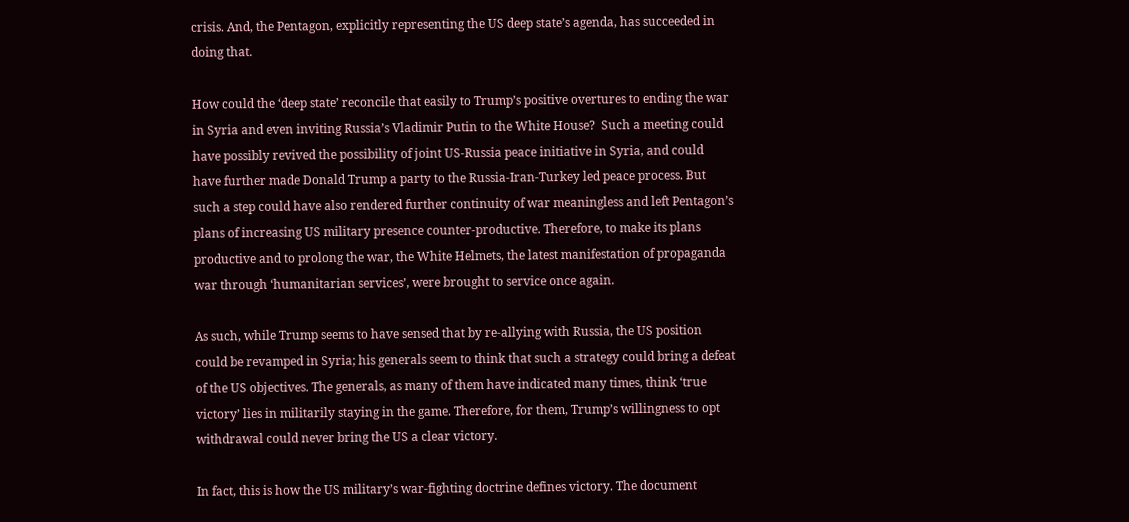crisis. And, the Pentagon, explicitly representing the US deep state’s agenda, has succeeded in doing that.

How could the ‘deep state’ reconcile that easily to Trump’s positive overtures to ending the war in Syria and even inviting Russia’s Vladimir Putin to the White House?  Such a meeting could have possibly revived the possibility of joint US-Russia peace initiative in Syria, and could have further made Donald Trump a party to the Russia-Iran-Turkey led peace process. But such a step could have also rendered further continuity of war meaningless and left Pentagon’s plans of increasing US military presence counter-productive. Therefore, to make its plans productive and to prolong the war, the White Helmets, the latest manifestation of propaganda war through ‘humanitarian services’, were brought to service once again.

As such, while Trump seems to have sensed that by re-allying with Russia, the US position could be revamped in Syria; his generals seem to think that such a strategy could bring a defeat of the US objectives. The generals, as many of them have indicated many times, think ‘true victory’ lies in militarily staying in the game. Therefore, for them, Trump’s willingness to opt withdrawal could never bring the US a clear victory.

In fact, this is how the US military’s war-fighting doctrine defines victory. The document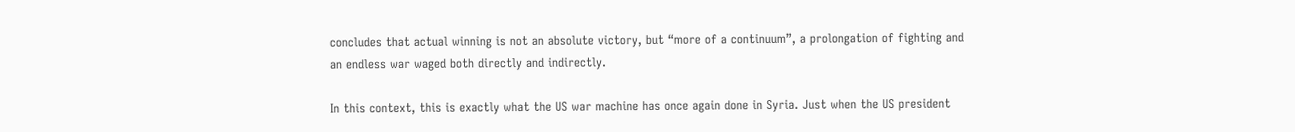concludes that actual winning is not an absolute victory, but “more of a continuum”, a prolongation of fighting and an endless war waged both directly and indirectly.

In this context, this is exactly what the US war machine has once again done in Syria. Just when the US president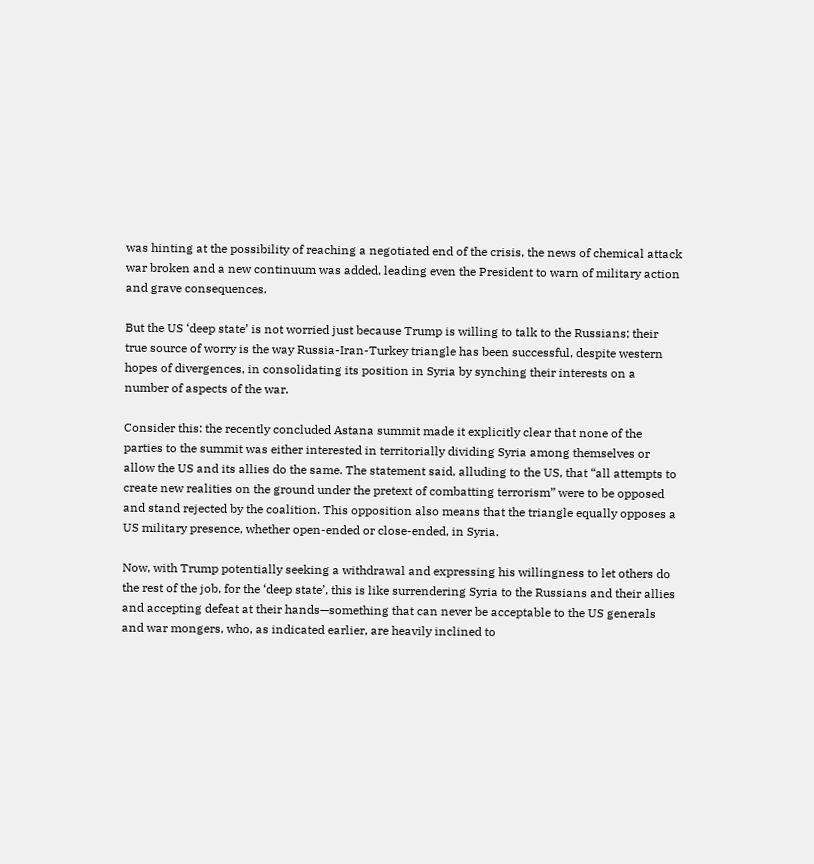was hinting at the possibility of reaching a negotiated end of the crisis, the news of chemical attack war broken and a new continuum was added, leading even the President to warn of military action and grave consequences.

But the US ‘deep state’ is not worried just because Trump is willing to talk to the Russians; their true source of worry is the way Russia-Iran-Turkey triangle has been successful, despite western hopes of divergences, in consolidating its position in Syria by synching their interests on a number of aspects of the war.

Consider this: the recently concluded Astana summit made it explicitly clear that none of the parties to the summit was either interested in territorially dividing Syria among themselves or allow the US and its allies do the same. The statement said, alluding to the US, that “all attempts to create new realities on the ground under the pretext of combatting terrorism” were to be opposed and stand rejected by the coalition. This opposition also means that the triangle equally opposes a US military presence, whether open-ended or close-ended, in Syria.

Now, with Trump potentially seeking a withdrawal and expressing his willingness to let others do the rest of the job, for the ‘deep state’, this is like surrendering Syria to the Russians and their allies and accepting defeat at their hands—something that can never be acceptable to the US generals and war mongers, who, as indicated earlier, are heavily inclined to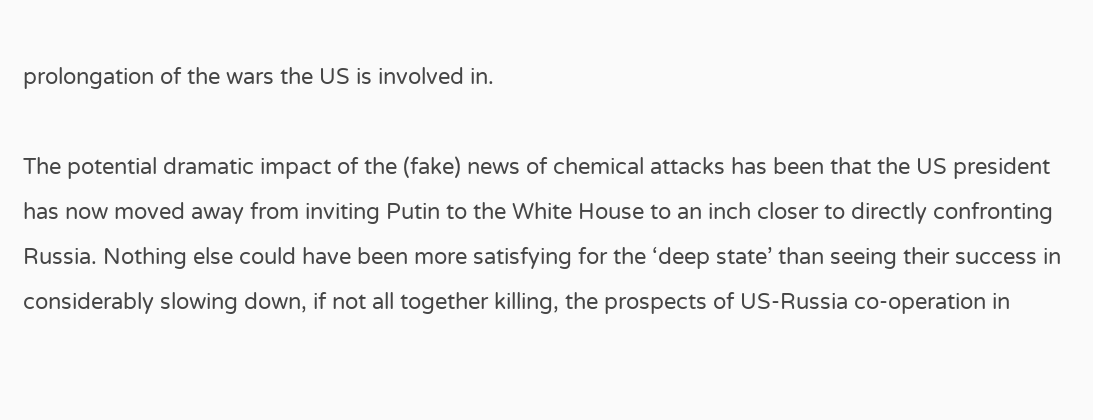prolongation of the wars the US is involved in.

The potential dramatic impact of the (fake) news of chemical attacks has been that the US president has now moved away from inviting Putin to the White House to an inch closer to directly confronting Russia. Nothing else could have been more satisfying for the ‘deep state’ than seeing their success in considerably slowing down, if not all together killing, the prospects of US-Russia co-operation in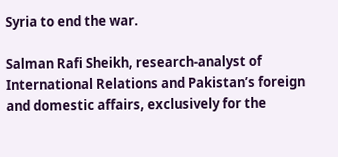Syria to end the war.

Salman Rafi Sheikh, research-analyst of International Relations and Pakistan’s foreign and domestic affairs, exclusively for the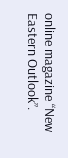online magazine “New Eastern Outlook”.